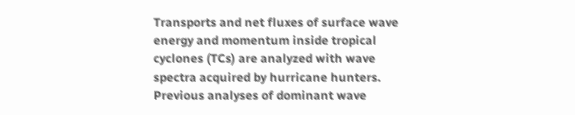Transports and net fluxes of surface wave energy and momentum inside tropical cyclones (TCs) are analyzed with wave spectra acquired by hurricane hunters. Previous analyses of dominant wave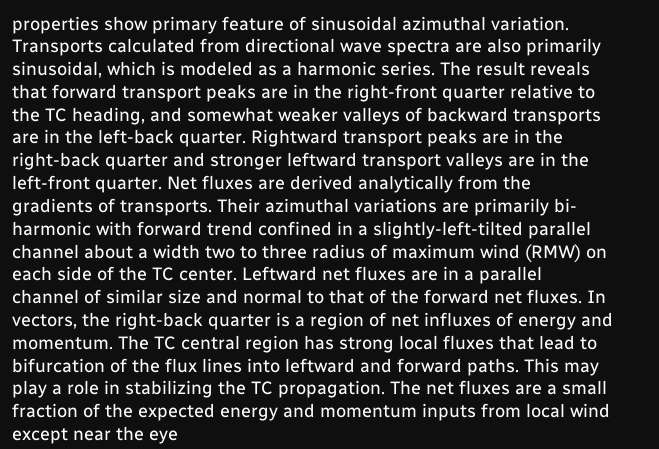properties show primary feature of sinusoidal azimuthal variation. Transports calculated from directional wave spectra are also primarily sinusoidal, which is modeled as a harmonic series. The result reveals that forward transport peaks are in the right-front quarter relative to the TC heading, and somewhat weaker valleys of backward transports are in the left-back quarter. Rightward transport peaks are in the right-back quarter and stronger leftward transport valleys are in the left-front quarter. Net fluxes are derived analytically from the gradients of transports. Their azimuthal variations are primarily bi-harmonic with forward trend confined in a slightly-left-tilted parallel channel about a width two to three radius of maximum wind (RMW) on each side of the TC center. Leftward net fluxes are in a parallel channel of similar size and normal to that of the forward net fluxes. In vectors, the right-back quarter is a region of net influxes of energy and momentum. The TC central region has strong local fluxes that lead to bifurcation of the flux lines into leftward and forward paths. This may play a role in stabilizing the TC propagation. The net fluxes are a small fraction of the expected energy and momentum inputs from local wind except near the eye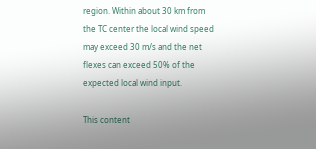region. Within about 30 km from the TC center the local wind speed may exceed 30 m/s and the net flexes can exceed 50% of the expected local wind input.

This content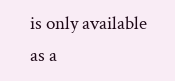is only available as a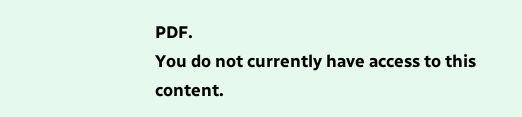PDF.
You do not currently have access to this content.